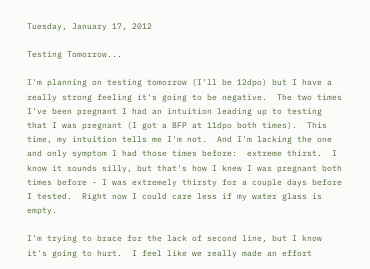Tuesday, January 17, 2012

Testing Tomorrow...

I'm planning on testing tomorrow (I'll be 12dpo) but I have a really strong feeling it's going to be negative.  The two times I've been pregnant I had an intuition leading up to testing that I was pregnant (I got a BFP at 11dpo both times).  This time, my intuition tells me I'm not.  And I'm lacking the one and only symptom I had those times before:  extreme thirst.  I know it sounds silly, but that's how I knew I was pregnant both times before - I was extremely thirsty for a couple days before I tested.  Right now I could care less if my water glass is empty.

I'm trying to brace for the lack of second line, but I know it's going to hurt.  I feel like we really made an effort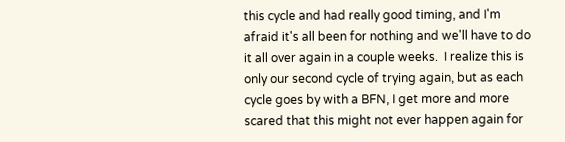this cycle and had really good timing, and I'm afraid it's all been for nothing and we'll have to do it all over again in a couple weeks.  I realize this is only our second cycle of trying again, but as each cycle goes by with a BFN, I get more and more scared that this might not ever happen again for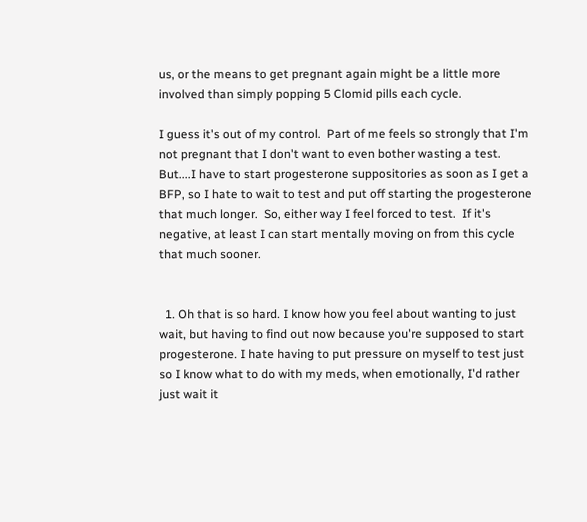us, or the means to get pregnant again might be a little more involved than simply popping 5 Clomid pills each cycle.

I guess it's out of my control.  Part of me feels so strongly that I'm not pregnant that I don't want to even bother wasting a test.  But....I have to start progesterone suppositories as soon as I get a BFP, so I hate to wait to test and put off starting the progesterone that much longer.  So, either way I feel forced to test.  If it's negative, at least I can start mentally moving on from this cycle that much sooner.


  1. Oh that is so hard. I know how you feel about wanting to just wait, but having to find out now because you're supposed to start progesterone. I hate having to put pressure on myself to test just so I know what to do with my meds, when emotionally, I'd rather just wait it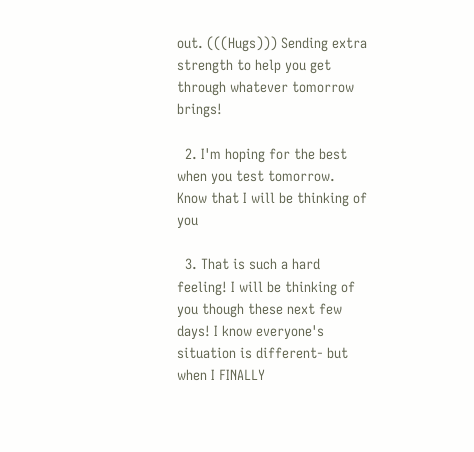out. (((Hugs))) Sending extra strength to help you get through whatever tomorrow brings!

  2. I'm hoping for the best when you test tomorrow. Know that I will be thinking of you

  3. That is such a hard feeling! I will be thinking of you though these next few days! I know everyone's situation is different- but when I FINALLY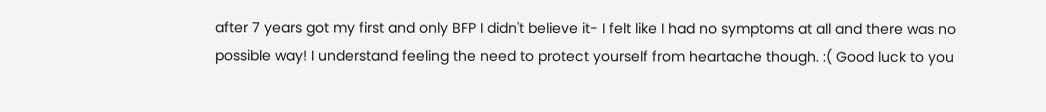after 7 years got my first and only BFP I didn't believe it- I felt like I had no symptoms at all and there was no possible way! I understand feeling the need to protect yourself from heartache though. :( Good luck to you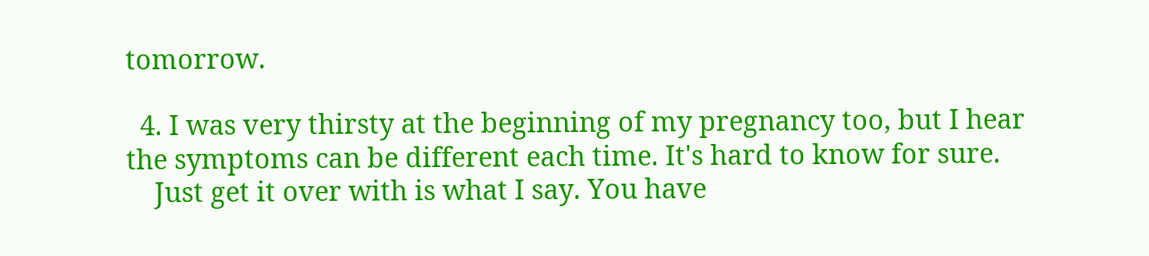tomorrow.

  4. I was very thirsty at the beginning of my pregnancy too, but I hear the symptoms can be different each time. It's hard to know for sure.
    Just get it over with is what I say. You have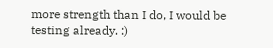more strength than I do, I would be testing already. :)